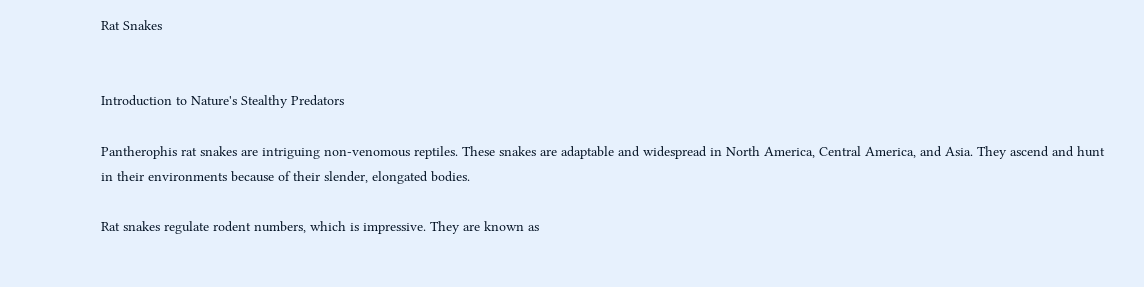Rat Snakes


Introduction to Nature's Stealthy Predators

Pantherophis rat snakes are intriguing non-venomous reptiles. These snakes are adaptable and widespread in North America, Central America, and Asia. They ascend and hunt in their environments because of their slender, elongated bodies.

Rat snakes regulate rodent numbers, which is impressive. They are known as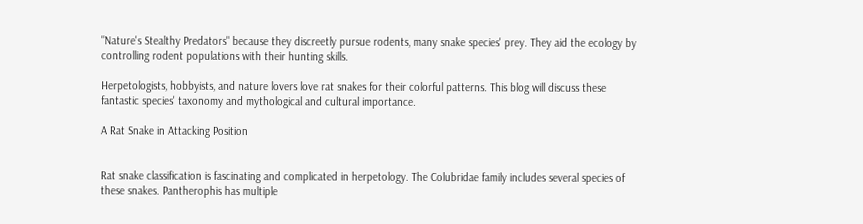"Nature's Stealthy Predators" because they discreetly pursue rodents, many snake species' prey. They aid the ecology by controlling rodent populations with their hunting skills.

Herpetologists, hobbyists, and nature lovers love rat snakes for their colorful patterns. This blog will discuss these fantastic species' taxonomy and mythological and cultural importance.

A Rat Snake in Attacking Position


Rat snake classification is fascinating and complicated in herpetology. The Colubridae family includes several species of these snakes. Pantherophis has multiple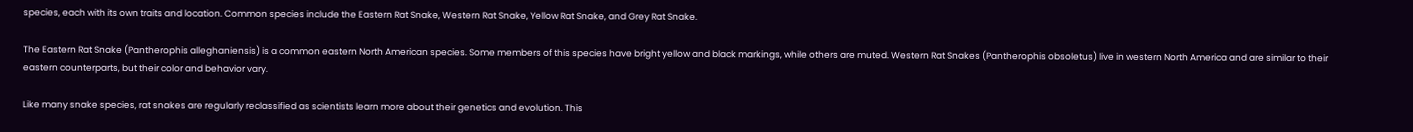species, each with its own traits and location. Common species include the Eastern Rat Snake, Western Rat Snake, Yellow Rat Snake, and Grey Rat Snake.

The Eastern Rat Snake (Pantherophis alleghaniensis) is a common eastern North American species. Some members of this species have bright yellow and black markings, while others are muted. Western Rat Snakes (Pantherophis obsoletus) live in western North America and are similar to their eastern counterparts, but their color and behavior vary.

Like many snake species, rat snakes are regularly reclassified as scientists learn more about their genetics and evolution. This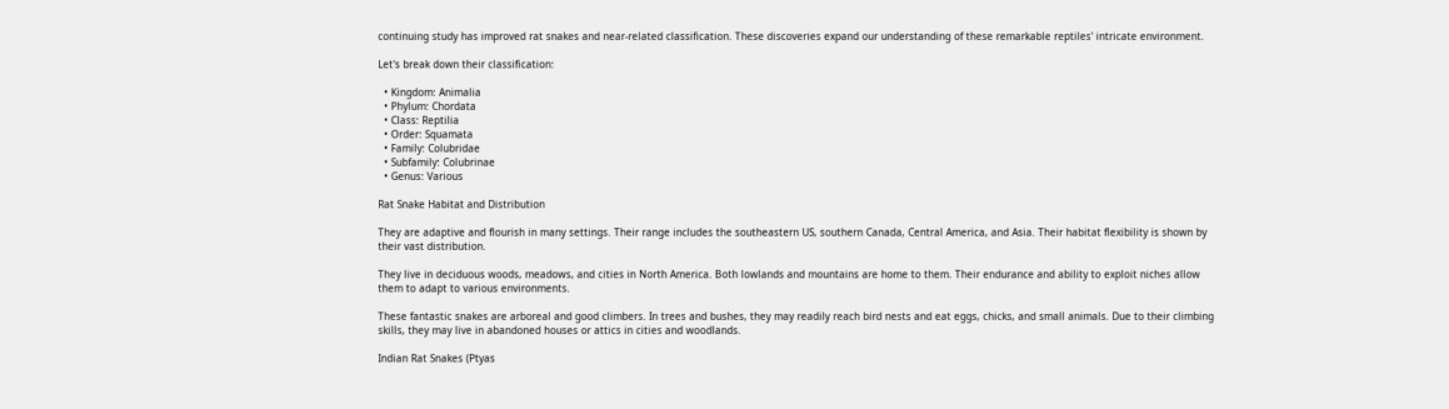continuing study has improved rat snakes and near-related classification. These discoveries expand our understanding of these remarkable reptiles' intricate environment.

Let's break down their classification:

  • Kingdom: Animalia
  • Phylum: Chordata
  • Class: Reptilia
  • Order: Squamata
  • Family: Colubridae
  • Subfamily: Colubrinae
  • Genus: Various

Rat Snake Habitat and Distribution

They are adaptive and flourish in many settings. Their range includes the southeastern US, southern Canada, Central America, and Asia. Their habitat flexibility is shown by their vast distribution.

They live in deciduous woods, meadows, and cities in North America. Both lowlands and mountains are home to them. Their endurance and ability to exploit niches allow them to adapt to various environments.

These fantastic snakes are arboreal and good climbers. In trees and bushes, they may readily reach bird nests and eat eggs, chicks, and small animals. Due to their climbing skills, they may live in abandoned houses or attics in cities and woodlands.

Indian Rat Snakes (Ptyas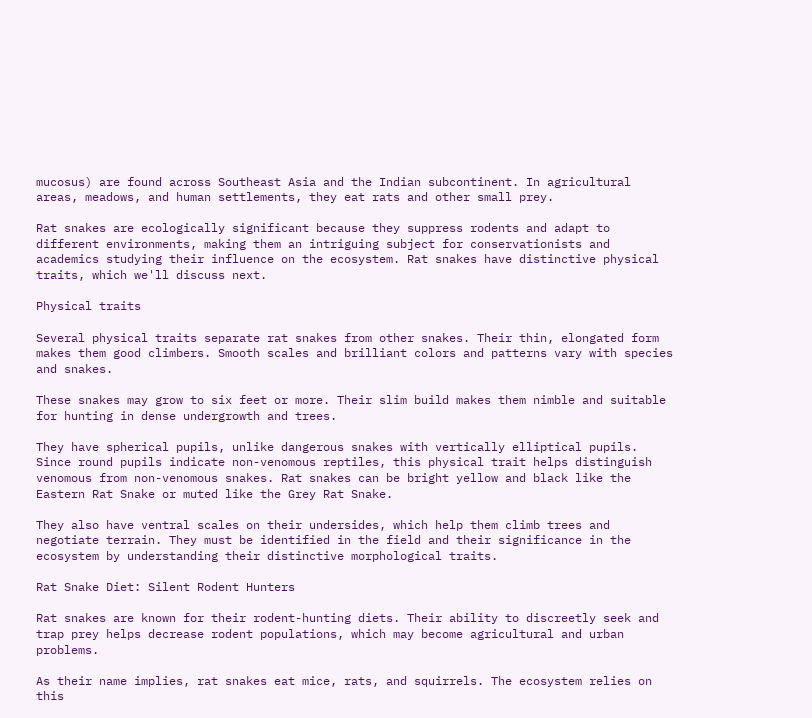mucosus) are found across Southeast Asia and the Indian subcontinent. In agricultural areas, meadows, and human settlements, they eat rats and other small prey.

Rat snakes are ecologically significant because they suppress rodents and adapt to different environments, making them an intriguing subject for conservationists and academics studying their influence on the ecosystem. Rat snakes have distinctive physical traits, which we'll discuss next.

Physical traits

Several physical traits separate rat snakes from other snakes. Their thin, elongated form makes them good climbers. Smooth scales and brilliant colors and patterns vary with species and snakes.

These snakes may grow to six feet or more. Their slim build makes them nimble and suitable for hunting in dense undergrowth and trees.

They have spherical pupils, unlike dangerous snakes with vertically elliptical pupils. Since round pupils indicate non-venomous reptiles, this physical trait helps distinguish venomous from non-venomous snakes. Rat snakes can be bright yellow and black like the Eastern Rat Snake or muted like the Grey Rat Snake.

They also have ventral scales on their undersides, which help them climb trees and negotiate terrain. They must be identified in the field and their significance in the ecosystem by understanding their distinctive morphological traits.

Rat Snake Diet: Silent Rodent Hunters

Rat snakes are known for their rodent-hunting diets. Their ability to discreetly seek and trap prey helps decrease rodent populations, which may become agricultural and urban problems.

As their name implies, rat snakes eat mice, rats, and squirrels. The ecosystem relies on this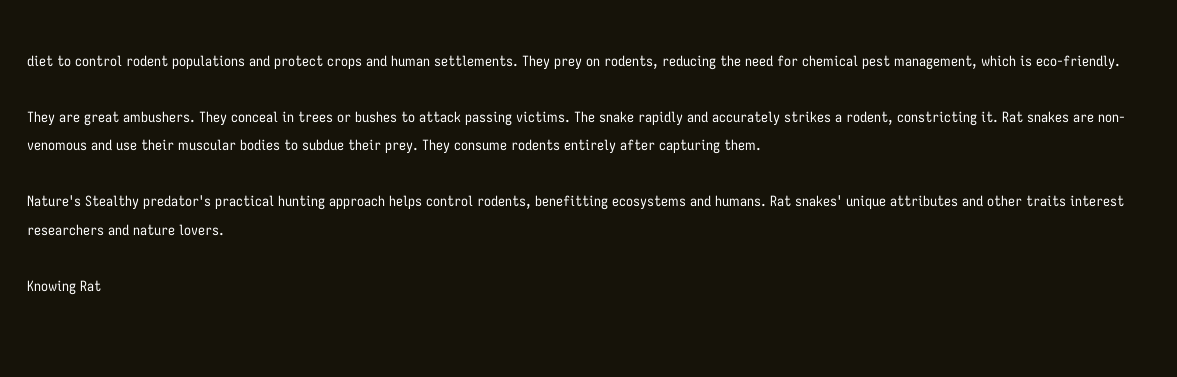diet to control rodent populations and protect crops and human settlements. They prey on rodents, reducing the need for chemical pest management, which is eco-friendly.

They are great ambushers. They conceal in trees or bushes to attack passing victims. The snake rapidly and accurately strikes a rodent, constricting it. Rat snakes are non-venomous and use their muscular bodies to subdue their prey. They consume rodents entirely after capturing them.

Nature's Stealthy predator's practical hunting approach helps control rodents, benefitting ecosystems and humans. Rat snakes' unique attributes and other traits interest researchers and nature lovers.

Knowing Rat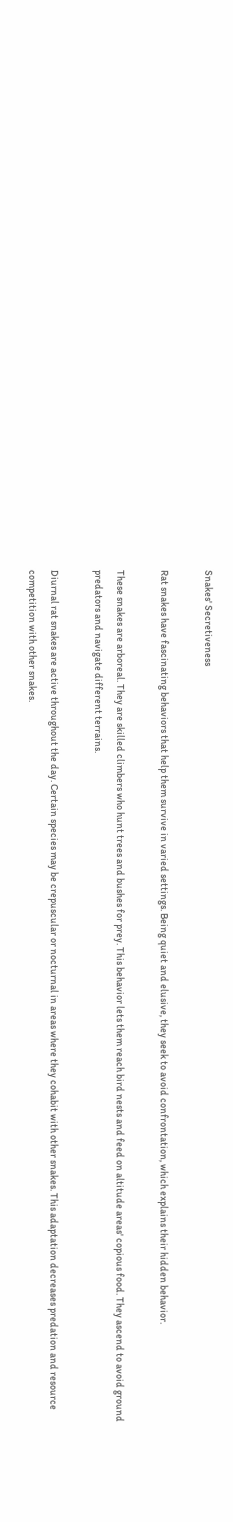Snakes' Secretiveness

Rat snakes have fascinating behaviors that help them survive in varied settings. Being quiet and elusive, they seek to avoid confrontation, which explains their hidden behavior.

These snakes are arboreal. They are skilled climbers who hunt trees and bushes for prey. This behavior lets them reach bird nests and feed on altitude areas' copious food. They ascend to avoid ground predators and navigate different terrains.

Diurnal rat snakes are active throughout the day. Certain species may be crepuscular or nocturnal in areas where they cohabit with other snakes. This adaptation decreases predation and resource competition with other snakes.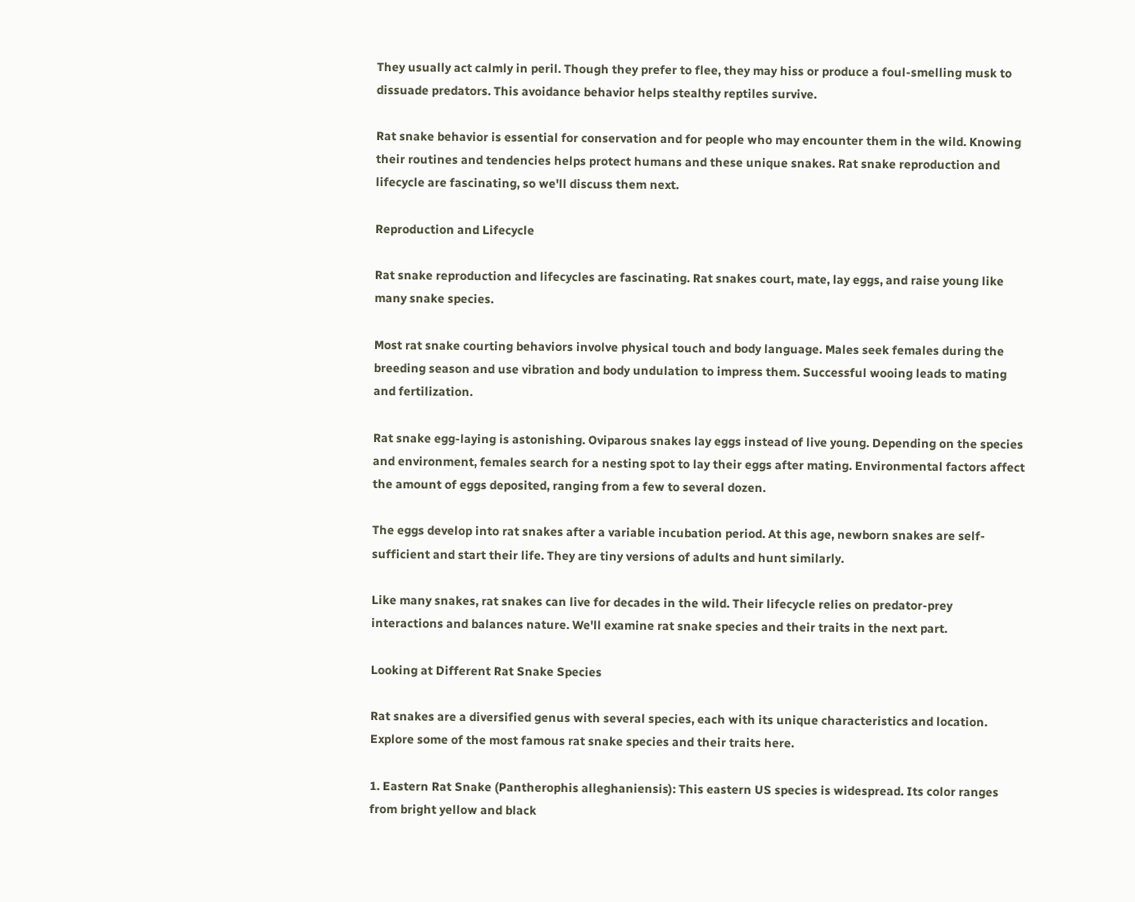They usually act calmly in peril. Though they prefer to flee, they may hiss or produce a foul-smelling musk to dissuade predators. This avoidance behavior helps stealthy reptiles survive.

Rat snake behavior is essential for conservation and for people who may encounter them in the wild. Knowing their routines and tendencies helps protect humans and these unique snakes. Rat snake reproduction and lifecycle are fascinating, so we'll discuss them next.

Reproduction and Lifecycle

Rat snake reproduction and lifecycles are fascinating. Rat snakes court, mate, lay eggs, and raise young like many snake species.

Most rat snake courting behaviors involve physical touch and body language. Males seek females during the breeding season and use vibration and body undulation to impress them. Successful wooing leads to mating and fertilization.

Rat snake egg-laying is astonishing. Oviparous snakes lay eggs instead of live young. Depending on the species and environment, females search for a nesting spot to lay their eggs after mating. Environmental factors affect the amount of eggs deposited, ranging from a few to several dozen.

The eggs develop into rat snakes after a variable incubation period. At this age, newborn snakes are self-sufficient and start their life. They are tiny versions of adults and hunt similarly.

Like many snakes, rat snakes can live for decades in the wild. Their lifecycle relies on predator-prey interactions and balances nature. We'll examine rat snake species and their traits in the next part.

Looking at Different Rat Snake Species

Rat snakes are a diversified genus with several species, each with its unique characteristics and location. Explore some of the most famous rat snake species and their traits here.

1. Eastern Rat Snake (Pantherophis alleghaniensis): This eastern US species is widespread. Its color ranges from bright yellow and black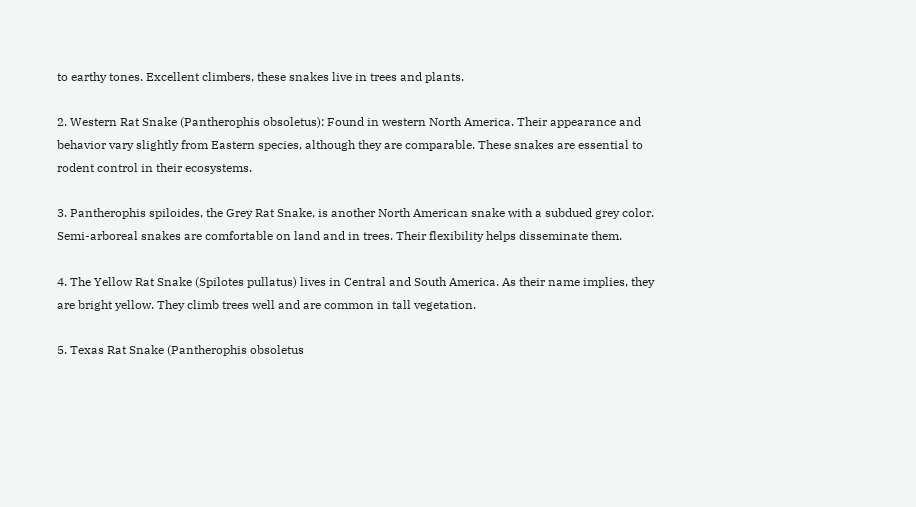to earthy tones. Excellent climbers, these snakes live in trees and plants.

2. Western Rat Snake (Pantherophis obsoletus): Found in western North America. Their appearance and behavior vary slightly from Eastern species, although they are comparable. These snakes are essential to rodent control in their ecosystems.

3. Pantherophis spiloides, the Grey Rat Snake, is another North American snake with a subdued grey color. Semi-arboreal snakes are comfortable on land and in trees. Their flexibility helps disseminate them.

4. The Yellow Rat Snake (Spilotes pullatus) lives in Central and South America. As their name implies, they are bright yellow. They climb trees well and are common in tall vegetation.

5. Texas Rat Snake (Pantherophis obsoletus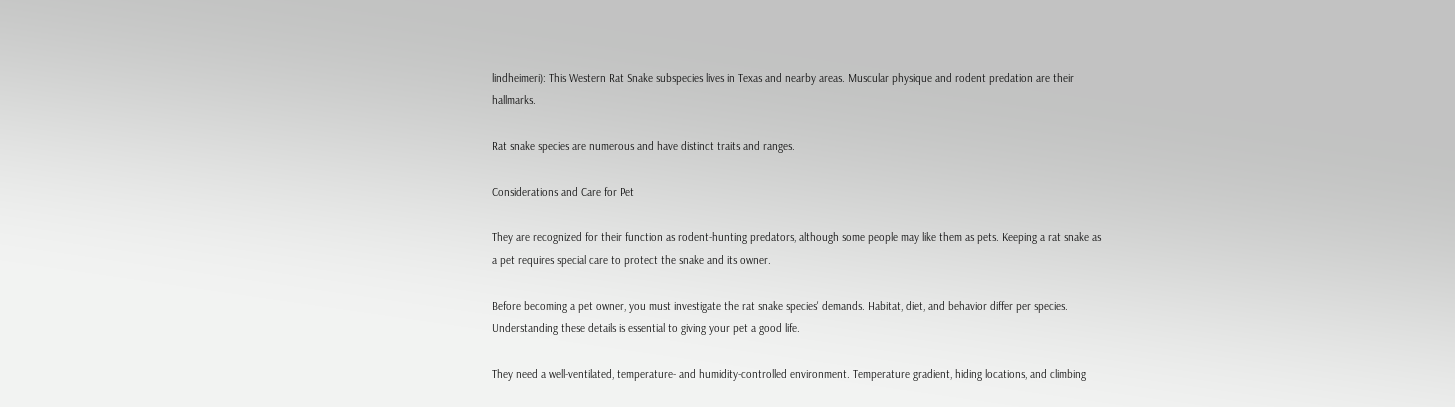lindheimeri): This Western Rat Snake subspecies lives in Texas and nearby areas. Muscular physique and rodent predation are their hallmarks.

Rat snake species are numerous and have distinct traits and ranges.

Considerations and Care for Pet

They are recognized for their function as rodent-hunting predators, although some people may like them as pets. Keeping a rat snake as a pet requires special care to protect the snake and its owner.

Before becoming a pet owner, you must investigate the rat snake species' demands. Habitat, diet, and behavior differ per species. Understanding these details is essential to giving your pet a good life.

They need a well-ventilated, temperature- and humidity-controlled environment. Temperature gradient, hiding locations, and climbing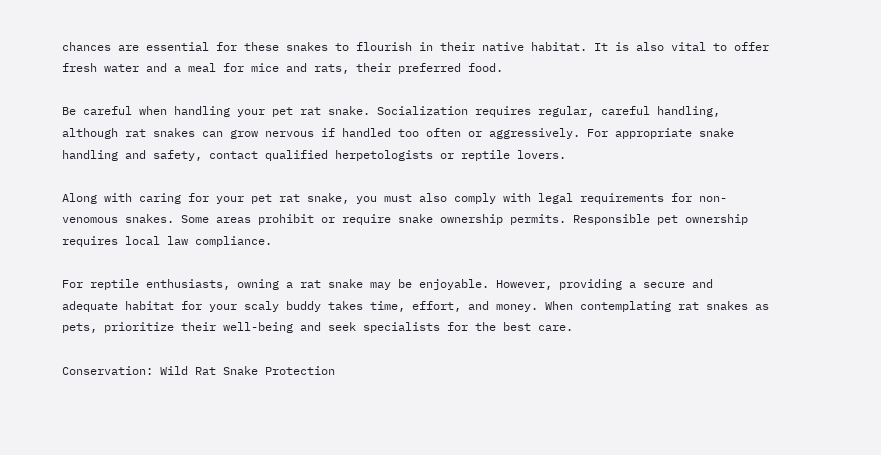chances are essential for these snakes to flourish in their native habitat. It is also vital to offer fresh water and a meal for mice and rats, their preferred food.

Be careful when handling your pet rat snake. Socialization requires regular, careful handling, although rat snakes can grow nervous if handled too often or aggressively. For appropriate snake handling and safety, contact qualified herpetologists or reptile lovers.

Along with caring for your pet rat snake, you must also comply with legal requirements for non-venomous snakes. Some areas prohibit or require snake ownership permits. Responsible pet ownership requires local law compliance.

For reptile enthusiasts, owning a rat snake may be enjoyable. However, providing a secure and adequate habitat for your scaly buddy takes time, effort, and money. When contemplating rat snakes as pets, prioritize their well-being and seek specialists for the best care.

Conservation: Wild Rat Snake Protection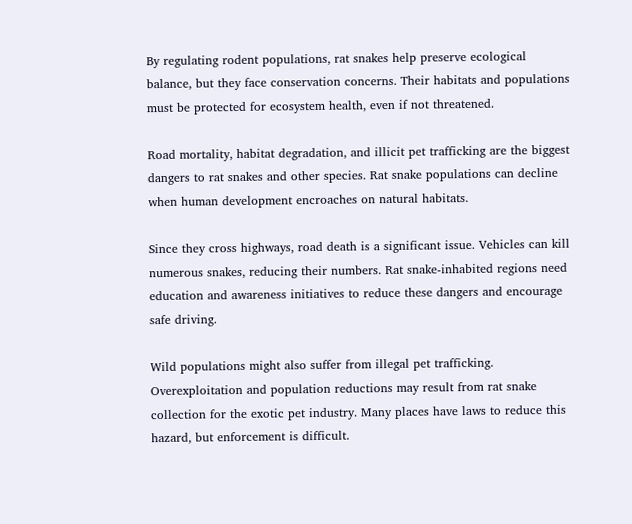By regulating rodent populations, rat snakes help preserve ecological balance, but they face conservation concerns. Their habitats and populations must be protected for ecosystem health, even if not threatened.

Road mortality, habitat degradation, and illicit pet trafficking are the biggest dangers to rat snakes and other species. Rat snake populations can decline when human development encroaches on natural habitats.

Since they cross highways, road death is a significant issue. Vehicles can kill numerous snakes, reducing their numbers. Rat snake-inhabited regions need education and awareness initiatives to reduce these dangers and encourage safe driving.

Wild populations might also suffer from illegal pet trafficking. Overexploitation and population reductions may result from rat snake collection for the exotic pet industry. Many places have laws to reduce this hazard, but enforcement is difficult.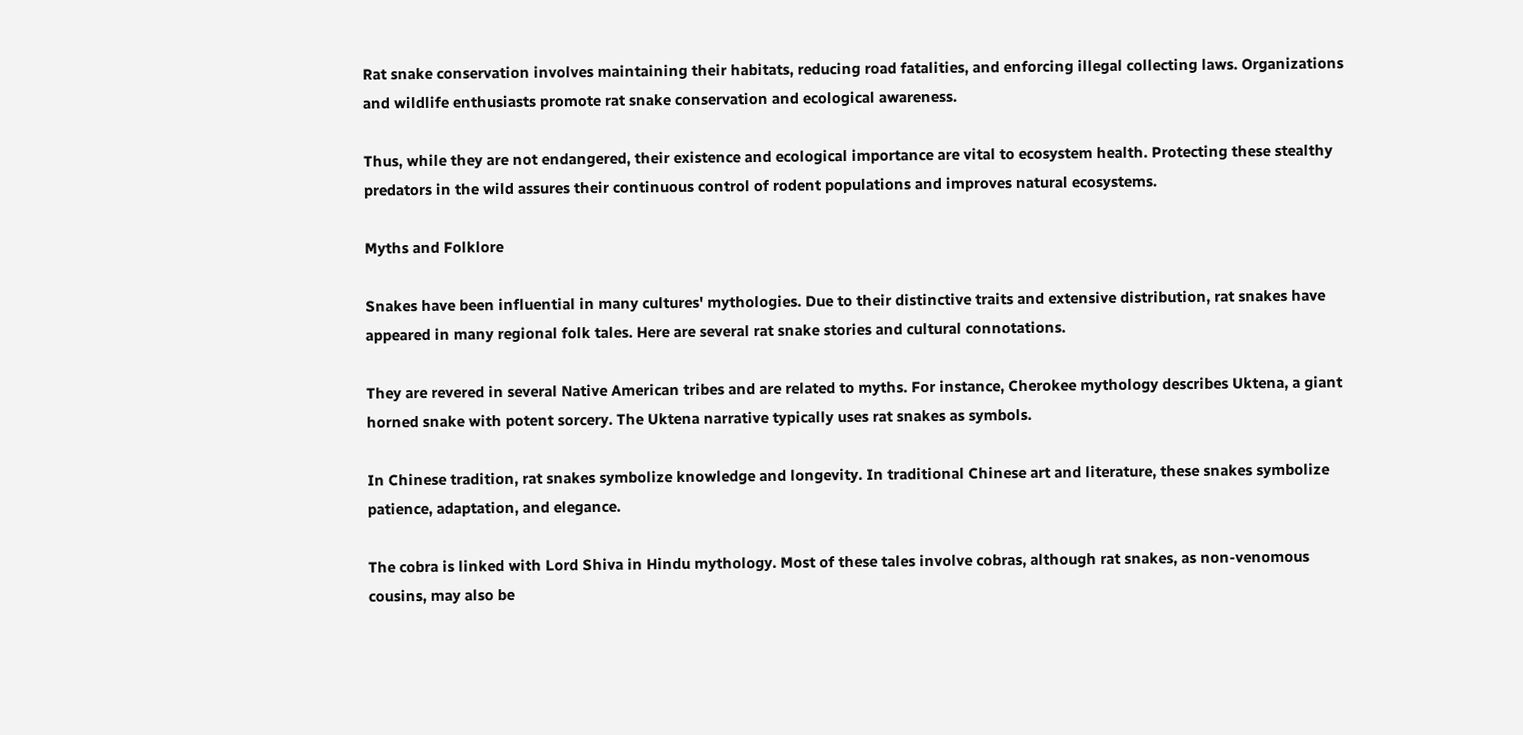Rat snake conservation involves maintaining their habitats, reducing road fatalities, and enforcing illegal collecting laws. Organizations and wildlife enthusiasts promote rat snake conservation and ecological awareness.

Thus, while they are not endangered, their existence and ecological importance are vital to ecosystem health. Protecting these stealthy predators in the wild assures their continuous control of rodent populations and improves natural ecosystems.

Myths and Folklore

Snakes have been influential in many cultures' mythologies. Due to their distinctive traits and extensive distribution, rat snakes have appeared in many regional folk tales. Here are several rat snake stories and cultural connotations.

They are revered in several Native American tribes and are related to myths. For instance, Cherokee mythology describes Uktena, a giant horned snake with potent sorcery. The Uktena narrative typically uses rat snakes as symbols.

In Chinese tradition, rat snakes symbolize knowledge and longevity. In traditional Chinese art and literature, these snakes symbolize patience, adaptation, and elegance.

The cobra is linked with Lord Shiva in Hindu mythology. Most of these tales involve cobras, although rat snakes, as non-venomous cousins, may also be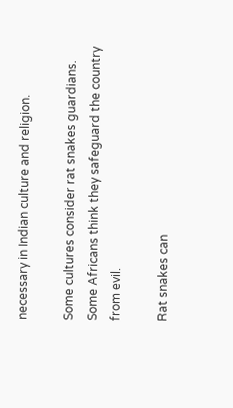necessary in Indian culture and religion.

Some cultures consider rat snakes guardians. Some Africans think they safeguard the country from evil.

Rat snakes can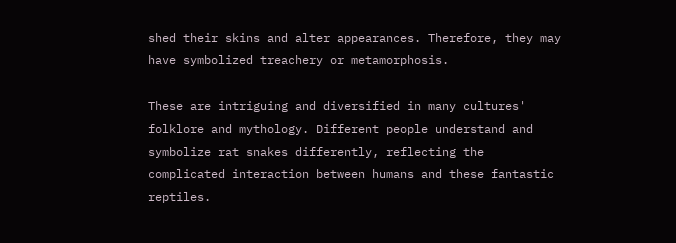shed their skins and alter appearances. Therefore, they may have symbolized treachery or metamorphosis.

These are intriguing and diversified in many cultures' folklore and mythology. Different people understand and symbolize rat snakes differently, reflecting the complicated interaction between humans and these fantastic reptiles.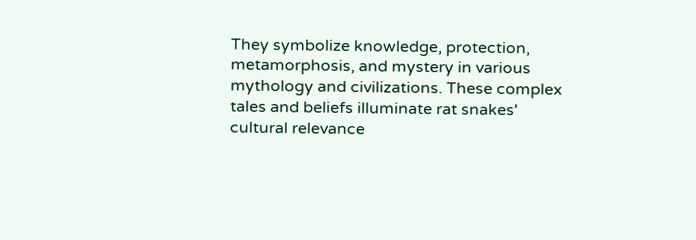They symbolize knowledge, protection, metamorphosis, and mystery in various mythology and civilizations. These complex tales and beliefs illuminate rat snakes' cultural relevance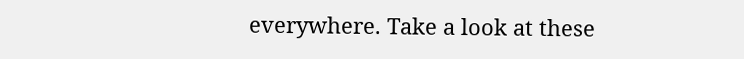everywhere. Take a look at these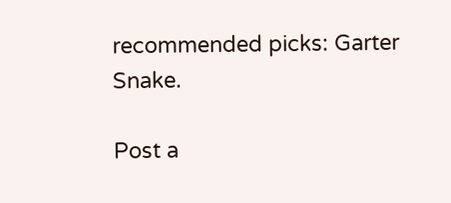recommended picks: Garter Snake.

Post a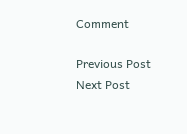Comment

Previous Post Next Post